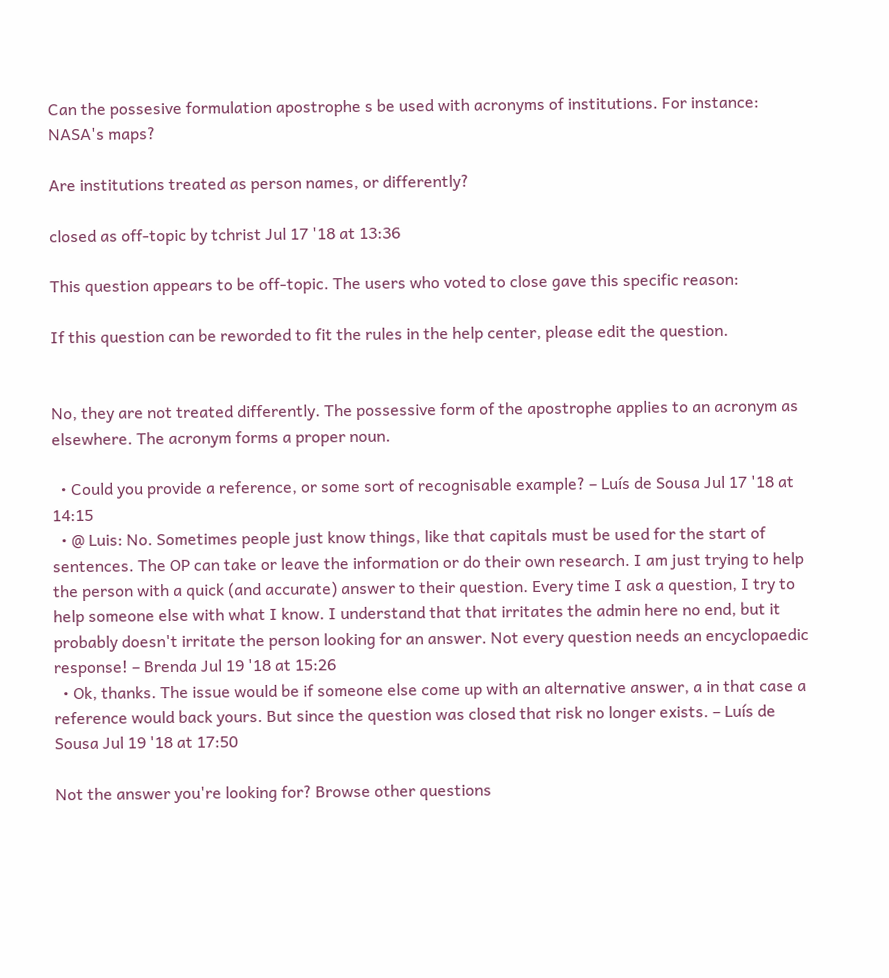Can the possesive formulation apostrophe s be used with acronyms of institutions. For instance: NASA's maps?

Are institutions treated as person names, or differently?

closed as off-topic by tchrist Jul 17 '18 at 13:36

This question appears to be off-topic. The users who voted to close gave this specific reason:

If this question can be reworded to fit the rules in the help center, please edit the question.


No, they are not treated differently. The possessive form of the apostrophe applies to an acronym as elsewhere. The acronym forms a proper noun.

  • Could you provide a reference, or some sort of recognisable example? – Luís de Sousa Jul 17 '18 at 14:15
  • @ Luis: No. Sometimes people just know things, like that capitals must be used for the start of sentences. The OP can take or leave the information or do their own research. I am just trying to help the person with a quick (and accurate) answer to their question. Every time I ask a question, I try to help someone else with what I know. I understand that that irritates the admin here no end, but it probably doesn't irritate the person looking for an answer. Not every question needs an encyclopaedic response! – Brenda Jul 19 '18 at 15:26
  • Ok, thanks. The issue would be if someone else come up with an alternative answer, a in that case a reference would back yours. But since the question was closed that risk no longer exists. – Luís de Sousa Jul 19 '18 at 17:50

Not the answer you're looking for? Browse other questions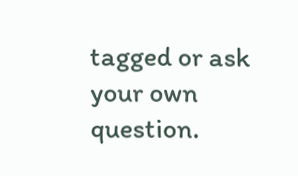tagged or ask your own question.